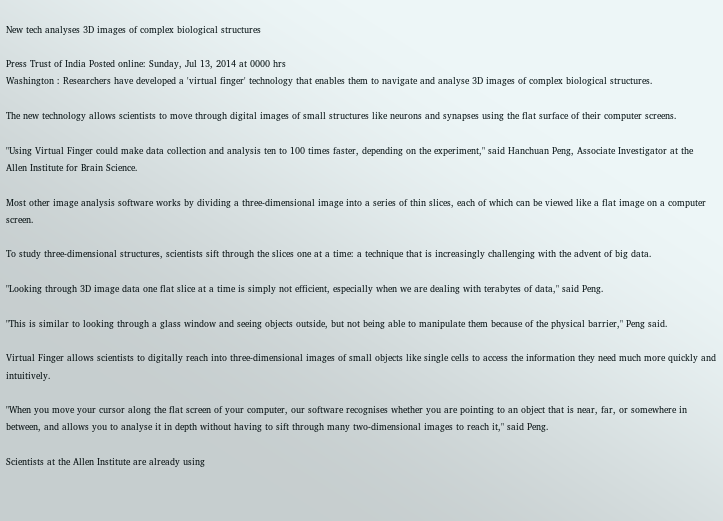New tech analyses 3D images of complex biological structures

Press Trust of India Posted online: Sunday, Jul 13, 2014 at 0000 hrs
Washington : Researchers have developed a 'virtual finger' technology that enables them to navigate and analyse 3D images of complex biological structures.

The new technology allows scientists to move through digital images of small structures like neurons and synapses using the flat surface of their computer screens.

"Using Virtual Finger could make data collection and analysis ten to 100 times faster, depending on the experiment," said Hanchuan Peng, Associate Investigator at the Allen Institute for Brain Science.

Most other image analysis software works by dividing a three-dimensional image into a series of thin slices, each of which can be viewed like a flat image on a computer screen.

To study three-dimensional structures, scientists sift through the slices one at a time: a technique that is increasingly challenging with the advent of big data.

"Looking through 3D image data one flat slice at a time is simply not efficient, especially when we are dealing with terabytes of data," said Peng.

"This is similar to looking through a glass window and seeing objects outside, but not being able to manipulate them because of the physical barrier," Peng said.

Virtual Finger allows scientists to digitally reach into three-dimensional images of small objects like single cells to access the information they need much more quickly and intuitively.

"When you move your cursor along the flat screen of your computer, our software recognises whether you are pointing to an object that is near, far, or somewhere in between, and allows you to analyse it in depth without having to sift through many two-dimensional images to reach it," said Peng.

Scientists at the Allen Institute are already using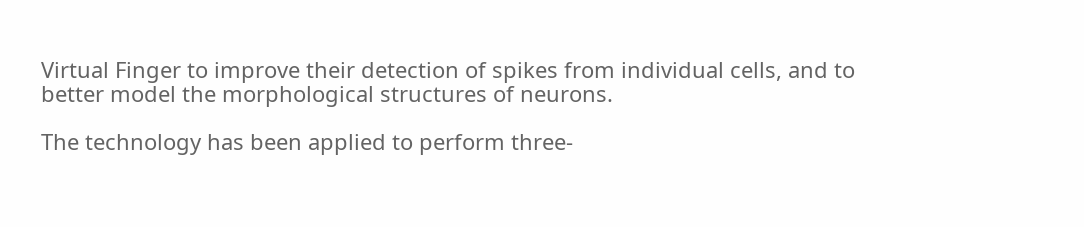Virtual Finger to improve their detection of spikes from individual cells, and to better model the morphological structures of neurons.

The technology has been applied to perform three-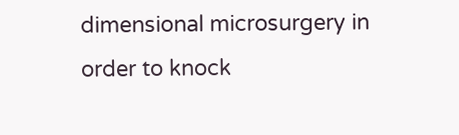dimensional microsurgery in order to knock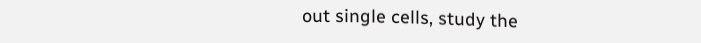out single cells, study the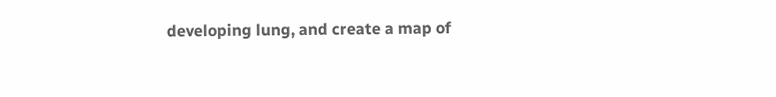developing lung, and create a map of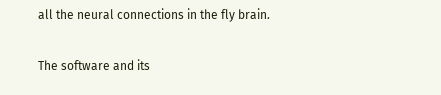all the neural connections in the fly brain.

The software and its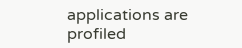applications are profiled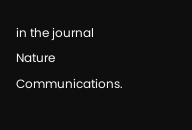in the journal Nature Communications.